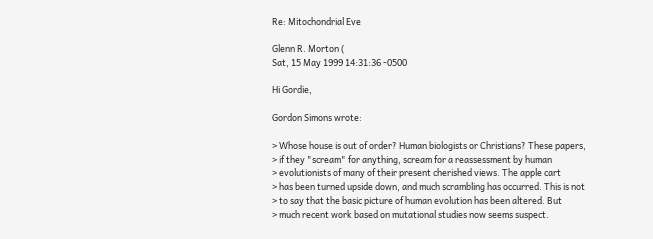Re: Mitochondrial Eve

Glenn R. Morton (
Sat, 15 May 1999 14:31:36 -0500

Hi Gordie,

Gordon Simons wrote:

> Whose house is out of order? Human biologists or Christians? These papers,
> if they "scream" for anything, scream for a reassessment by human
> evolutionists of many of their present cherished views. The apple cart
> has been turned upside down, and much scrambling has occurred. This is not
> to say that the basic picture of human evolution has been altered. But
> much recent work based on mutational studies now seems suspect.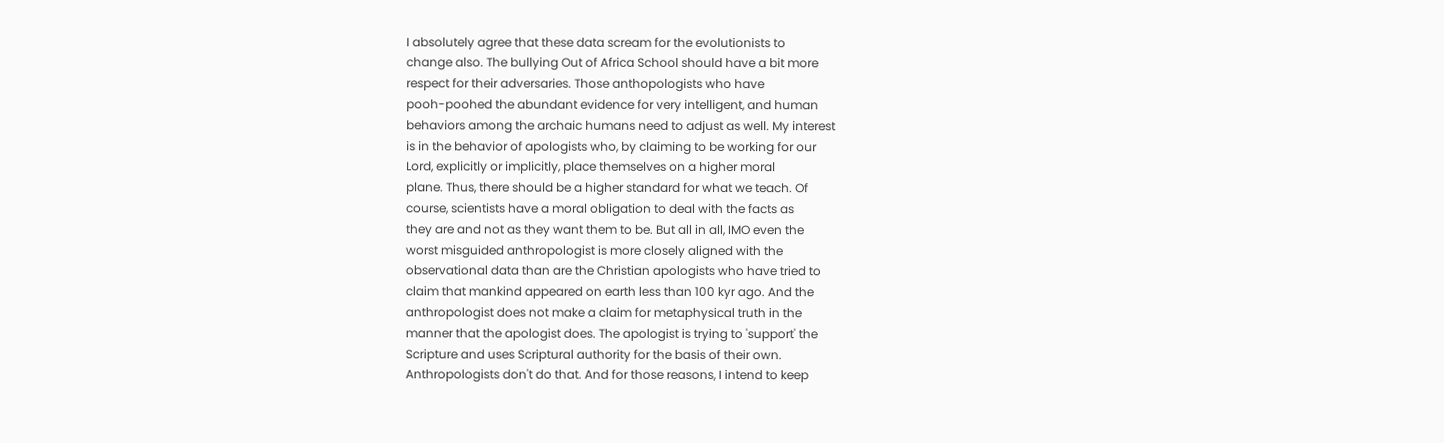I absolutely agree that these data scream for the evolutionists to
change also. The bullying Out of Africa School should have a bit more
respect for their adversaries. Those anthopologists who have
pooh-poohed the abundant evidence for very intelligent, and human
behaviors among the archaic humans need to adjust as well. My interest
is in the behavior of apologists who, by claiming to be working for our
Lord, explicitly or implicitly, place themselves on a higher moral
plane. Thus, there should be a higher standard for what we teach. Of
course, scientists have a moral obligation to deal with the facts as
they are and not as they want them to be. But all in all, IMO even the
worst misguided anthropologist is more closely aligned with the
observational data than are the Christian apologists who have tried to
claim that mankind appeared on earth less than 100 kyr ago. And the
anthropologist does not make a claim for metaphysical truth in the
manner that the apologist does. The apologist is trying to 'support' the
Scripture and uses Scriptural authority for the basis of their own.
Anthropologists don't do that. And for those reasons, I intend to keep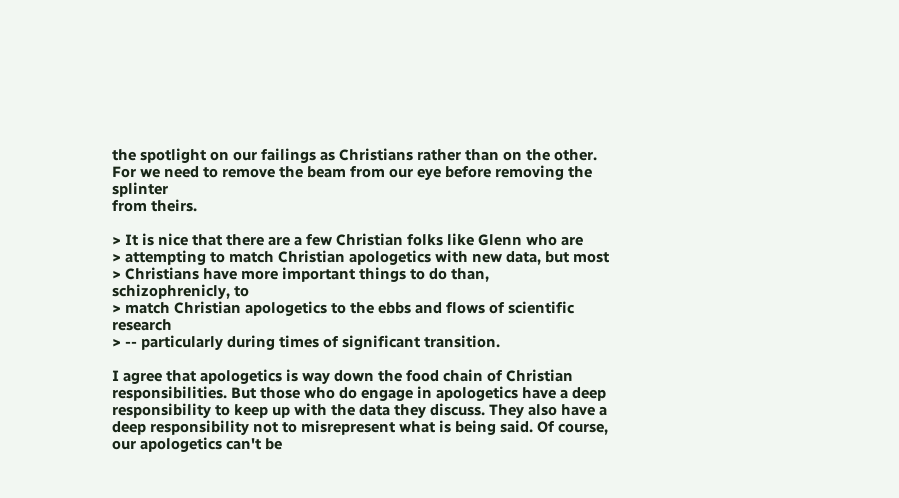the spotlight on our failings as Christians rather than on the other.
For we need to remove the beam from our eye before removing the splinter
from theirs.

> It is nice that there are a few Christian folks like Glenn who are
> attempting to match Christian apologetics with new data, but most
> Christians have more important things to do than, schizophrenicly, to
> match Christian apologetics to the ebbs and flows of scientific research
> -- particularly during times of significant transition.

I agree that apologetics is way down the food chain of Christian
responsibilities. But those who do engage in apologetics have a deep
responsibility to keep up with the data they discuss. They also have a
deep responsibility not to misrepresent what is being said. Of course,
our apologetics can't be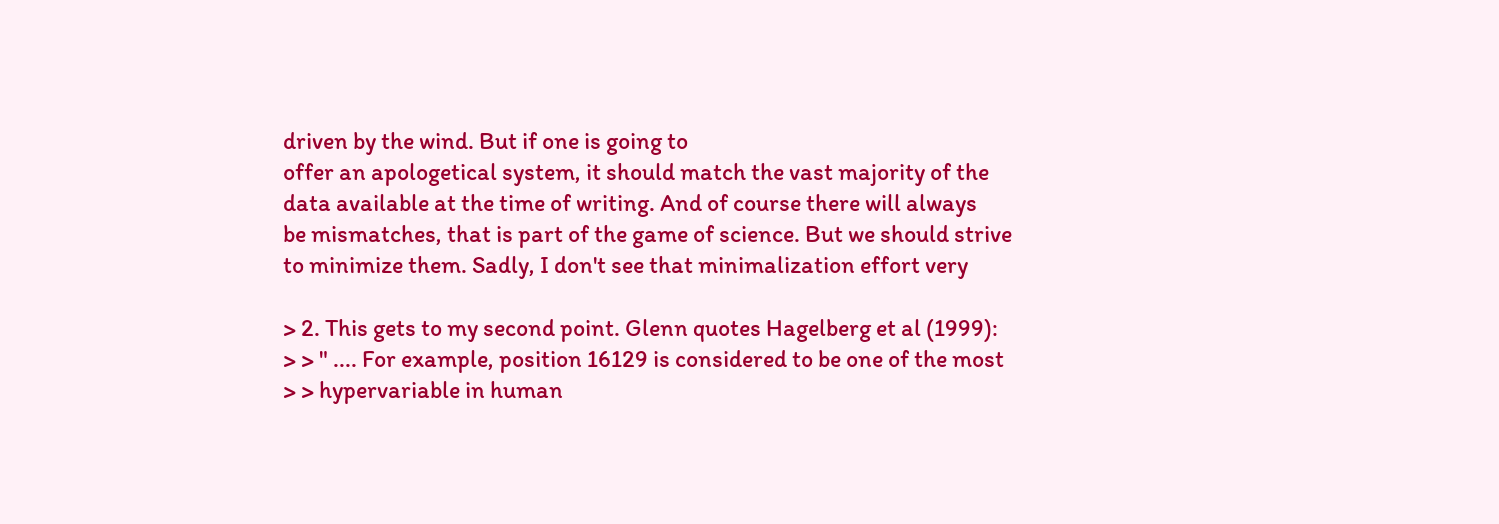driven by the wind. But if one is going to
offer an apologetical system, it should match the vast majority of the
data available at the time of writing. And of course there will always
be mismatches, that is part of the game of science. But we should strive
to minimize them. Sadly, I don't see that minimalization effort very

> 2. This gets to my second point. Glenn quotes Hagelberg et al (1999):
> > " .... For example, position 16129 is considered to be one of the most
> > hypervariable in human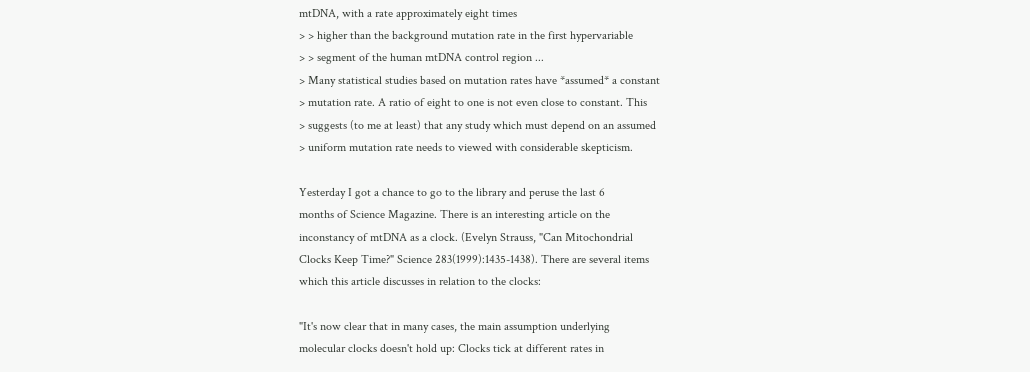mtDNA, with a rate approximately eight times
> > higher than the background mutation rate in the first hypervariable
> > segment of the human mtDNA control region ...
> Many statistical studies based on mutation rates have *assumed* a constant
> mutation rate. A ratio of eight to one is not even close to constant. This
> suggests (to me at least) that any study which must depend on an assumed
> uniform mutation rate needs to viewed with considerable skepticism.

Yesterday I got a chance to go to the library and peruse the last 6
months of Science Magazine. There is an interesting article on the
inconstancy of mtDNA as a clock. (Evelyn Strauss, "Can Mitochondrial
Clocks Keep Time?" Science 283(1999):1435-1438). There are several items
which this article discusses in relation to the clocks:

"It's now clear that in many cases, the main assumption underlying
molecular clocks doesn't hold up: Clocks tick at different rates in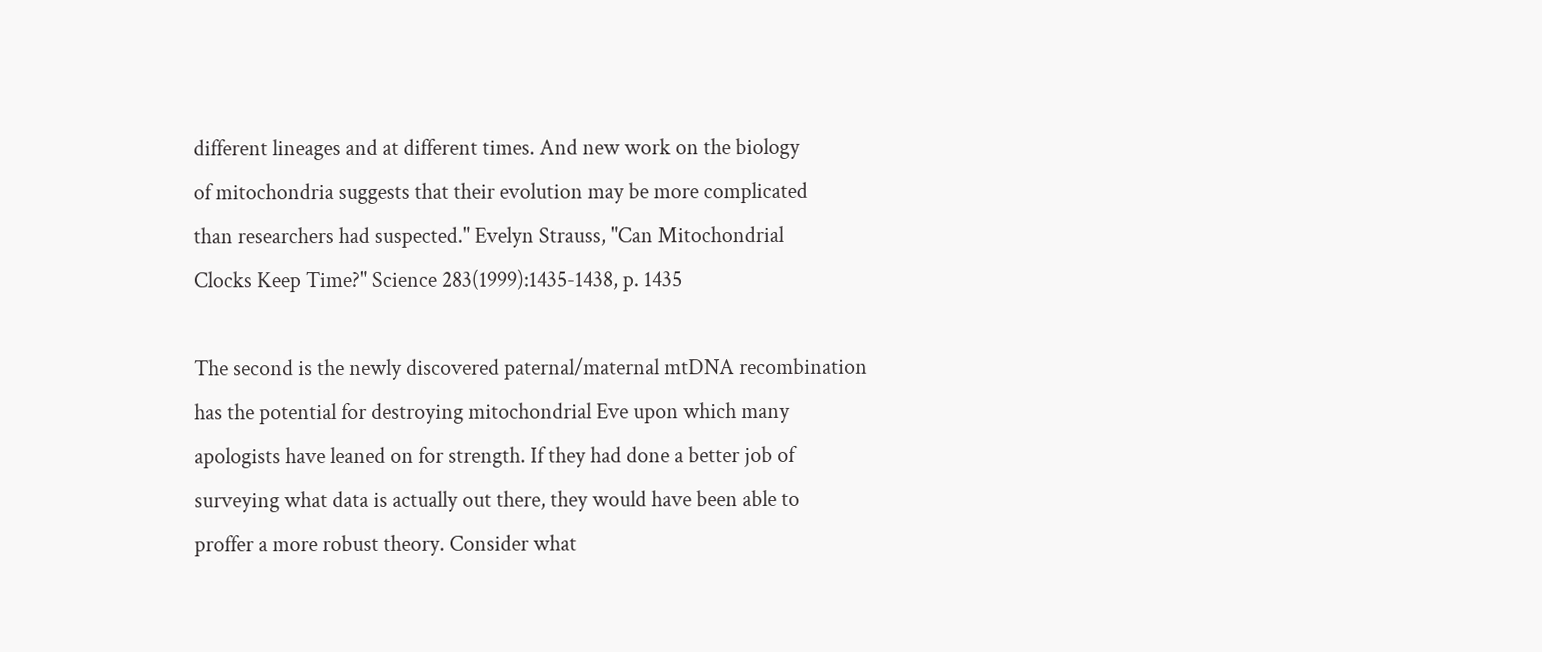different lineages and at different times. And new work on the biology
of mitochondria suggests that their evolution may be more complicated
than researchers had suspected." Evelyn Strauss, "Can Mitochondrial
Clocks Keep Time?" Science 283(1999):1435-1438, p. 1435

The second is the newly discovered paternal/maternal mtDNA recombination
has the potential for destroying mitochondrial Eve upon which many
apologists have leaned on for strength. If they had done a better job of
surveying what data is actually out there, they would have been able to
proffer a more robust theory. Consider what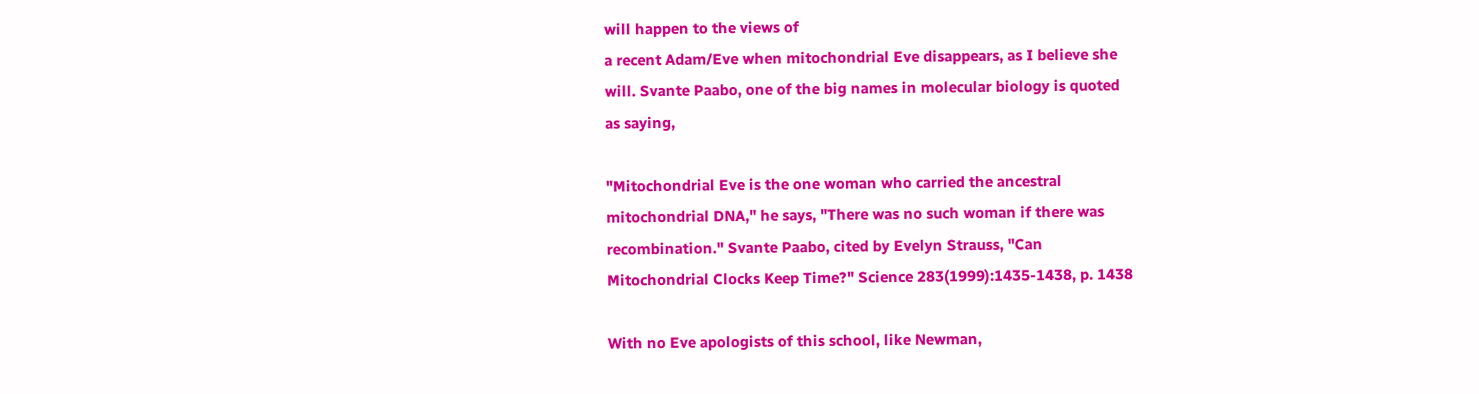will happen to the views of
a recent Adam/Eve when mitochondrial Eve disappears, as I believe she
will. Svante Paabo, one of the big names in molecular biology is quoted
as saying,

"Mitochondrial Eve is the one woman who carried the ancestral
mitochondrial DNA," he says, "There was no such woman if there was
recombination." Svante Paabo, cited by Evelyn Strauss, "Can
Mitochondrial Clocks Keep Time?" Science 283(1999):1435-1438, p. 1438

With no Eve apologists of this school, like Newman,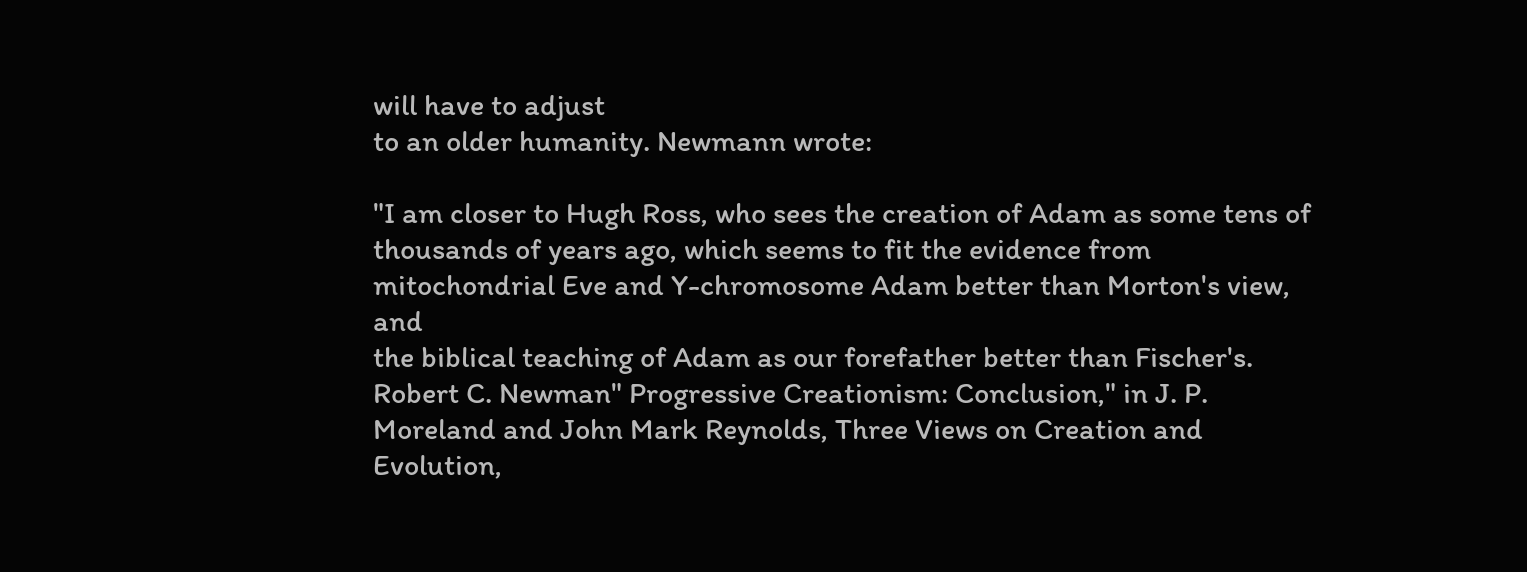will have to adjust
to an older humanity. Newmann wrote:

"I am closer to Hugh Ross, who sees the creation of Adam as some tens of
thousands of years ago, which seems to fit the evidence from
mitochondrial Eve and Y-chromosome Adam better than Morton's view, and
the biblical teaching of Adam as our forefather better than Fischer's.
Robert C. Newman" Progressive Creationism: Conclusion," in J. P.
Moreland and John Mark Reynolds, Three Views on Creation and Evolution,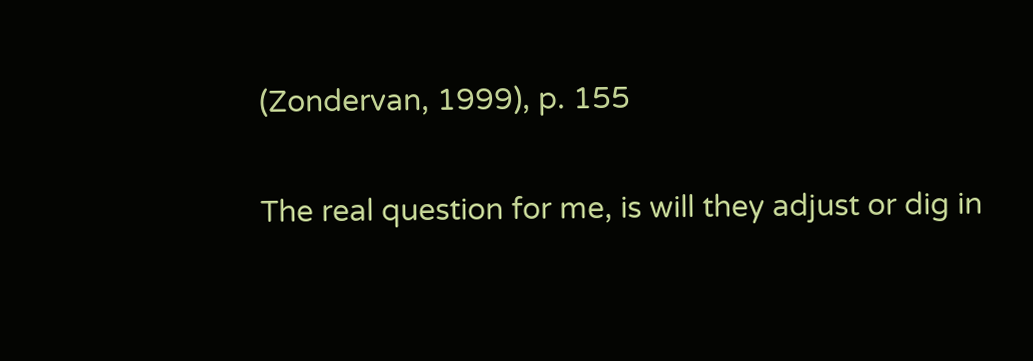(Zondervan, 1999), p. 155

The real question for me, is will they adjust or dig in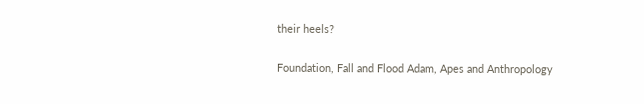their heels?


Foundation, Fall and Flood Adam, Apes and Anthropology